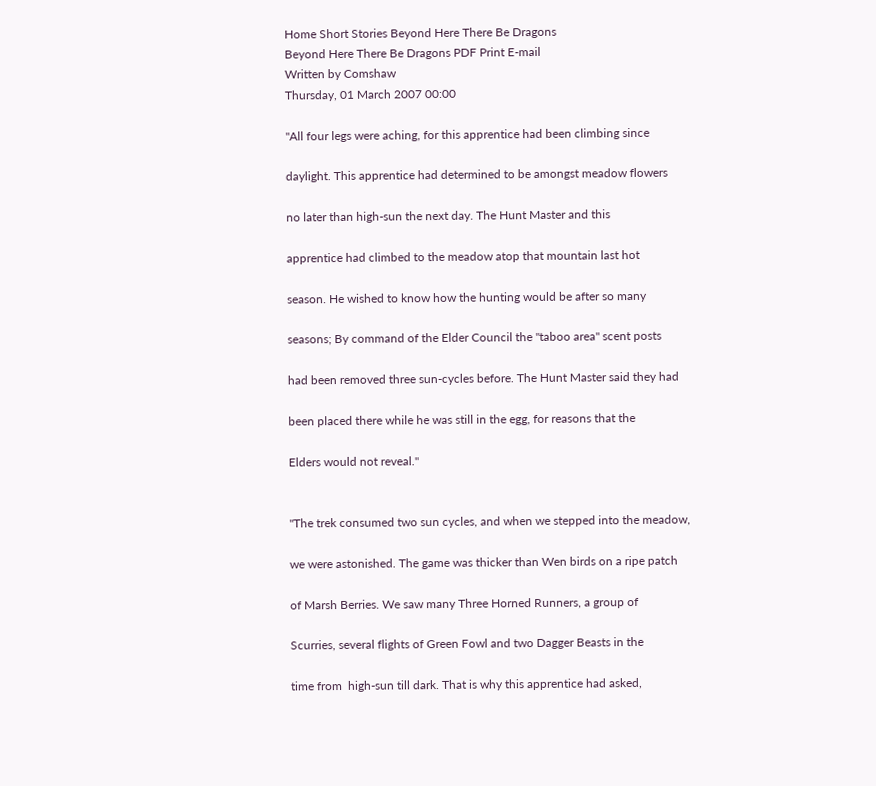Home Short Stories Beyond Here There Be Dragons
Beyond Here There Be Dragons PDF Print E-mail
Written by Comshaw
Thursday, 01 March 2007 00:00

"All four legs were aching, for this apprentice had been climbing since

daylight. This apprentice had determined to be amongst meadow flowers

no later than high-sun the next day. The Hunt Master and this

apprentice had climbed to the meadow atop that mountain last hot

season. He wished to know how the hunting would be after so many

seasons; By command of the Elder Council the "taboo area" scent posts

had been removed three sun-cycles before. The Hunt Master said they had

been placed there while he was still in the egg, for reasons that the

Elders would not reveal."


"The trek consumed two sun cycles, and when we stepped into the meadow,

we were astonished. The game was thicker than Wen birds on a ripe patch

of Marsh Berries. We saw many Three Horned Runners, a group of

Scurries, several flights of Green Fowl and two Dagger Beasts in the

time from  high-sun till dark. That is why this apprentice had asked,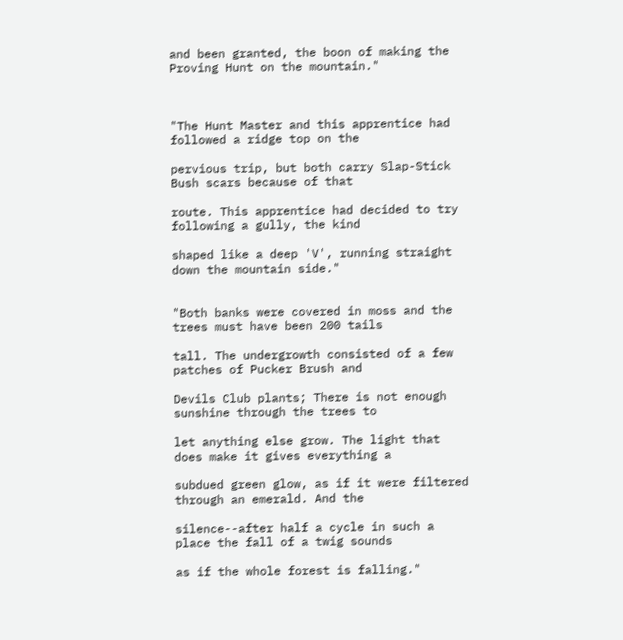and been granted, the boon of making the Proving Hunt on the mountain."



"The Hunt Master and this apprentice had followed a ridge top on the

pervious trip, but both carry Slap-Stick Bush scars because of that

route. This apprentice had decided to try following a gully, the kind

shaped like a deep 'V', running straight down the mountain side."


"Both banks were covered in moss and the trees must have been 200 tails

tall. The undergrowth consisted of a few patches of Pucker Brush and

Devils Club plants; There is not enough sunshine through the trees to

let anything else grow. The light that does make it gives everything a

subdued green glow, as if it were filtered through an emerald. And the

silence--after half a cycle in such a place the fall of a twig sounds

as if the whole forest is falling."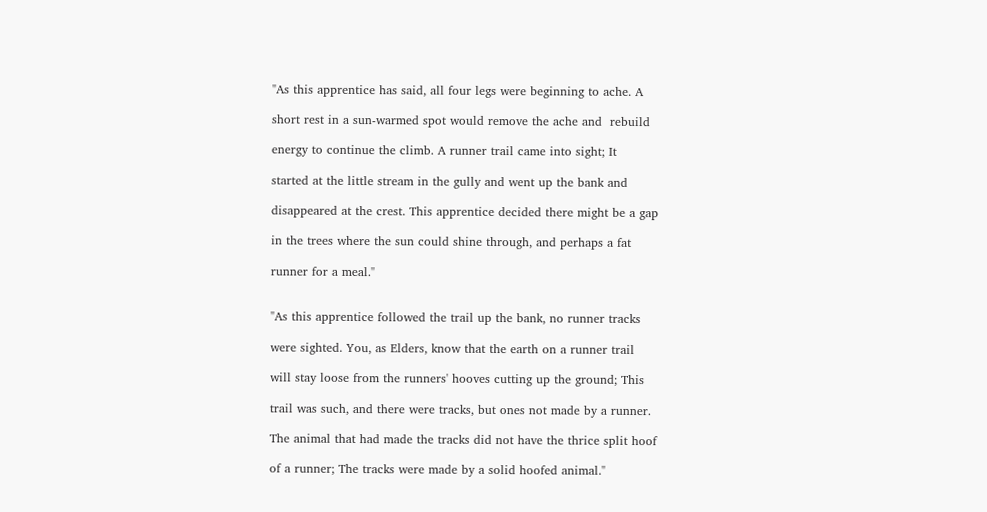"As this apprentice has said, all four legs were beginning to ache. A

short rest in a sun-warmed spot would remove the ache and  rebuild

energy to continue the climb. A runner trail came into sight; It

started at the little stream in the gully and went up the bank and

disappeared at the crest. This apprentice decided there might be a gap

in the trees where the sun could shine through, and perhaps a fat

runner for a meal."


"As this apprentice followed the trail up the bank, no runner tracks

were sighted. You, as Elders, know that the earth on a runner trail

will stay loose from the runners' hooves cutting up the ground; This

trail was such, and there were tracks, but ones not made by a runner.

The animal that had made the tracks did not have the thrice split hoof

of a runner; The tracks were made by a solid hoofed animal."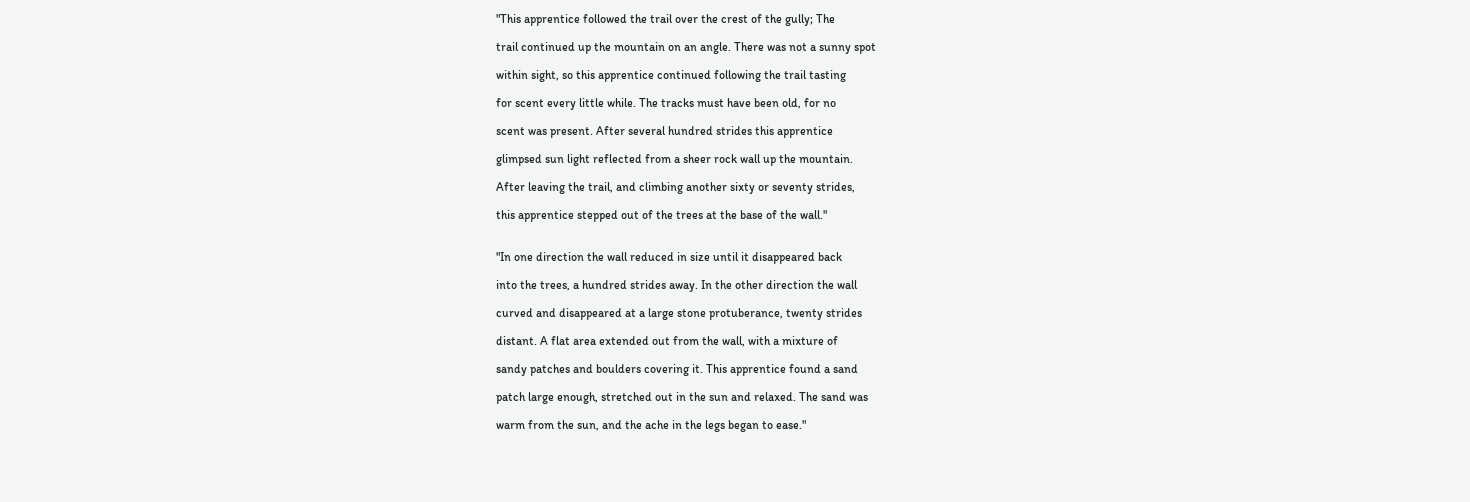"This apprentice followed the trail over the crest of the gully; The

trail continued up the mountain on an angle. There was not a sunny spot

within sight, so this apprentice continued following the trail tasting

for scent every little while. The tracks must have been old, for no

scent was present. After several hundred strides this apprentice

glimpsed sun light reflected from a sheer rock wall up the mountain.

After leaving the trail, and climbing another sixty or seventy strides,

this apprentice stepped out of the trees at the base of the wall."


"In one direction the wall reduced in size until it disappeared back

into the trees, a hundred strides away. In the other direction the wall

curved and disappeared at a large stone protuberance, twenty strides

distant. A flat area extended out from the wall, with a mixture of

sandy patches and boulders covering it. This apprentice found a sand

patch large enough, stretched out in the sun and relaxed. The sand was

warm from the sun, and the ache in the legs began to ease."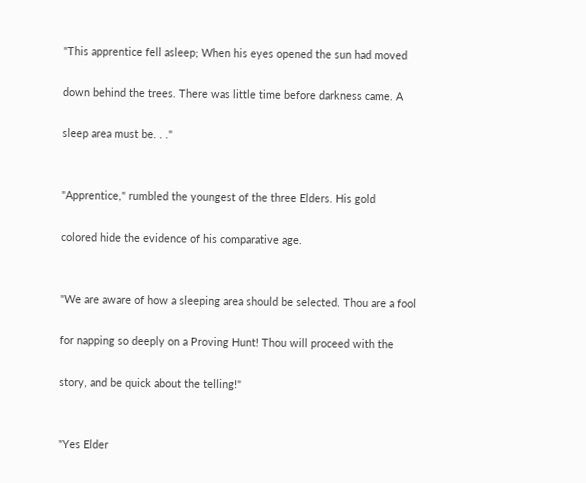"This apprentice fell asleep; When his eyes opened the sun had moved

down behind the trees. There was little time before darkness came. A

sleep area must be. . ."


"Apprentice," rumbled the youngest of the three Elders. His gold

colored hide the evidence of his comparative age.


"We are aware of how a sleeping area should be selected. Thou are a fool

for napping so deeply on a Proving Hunt! Thou will proceed with the

story, and be quick about the telling!"


"Yes Elder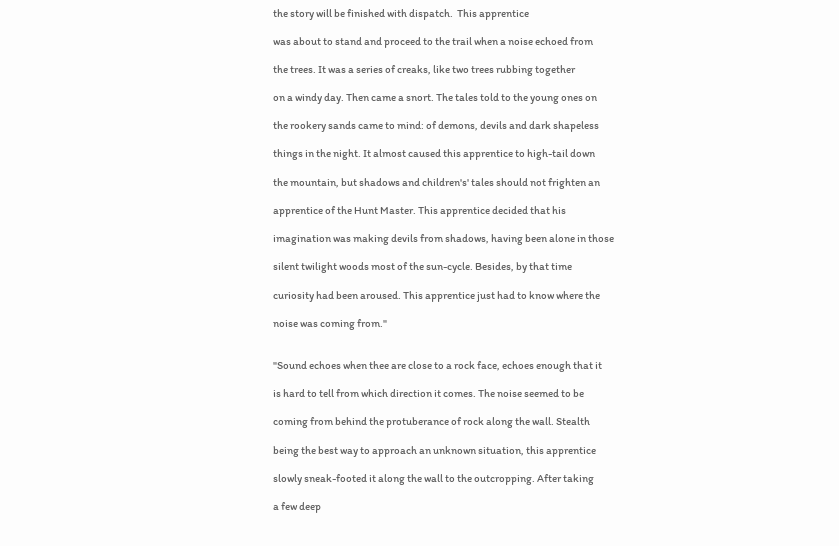the story will be finished with dispatch.  This apprentice

was about to stand and proceed to the trail when a noise echoed from

the trees. It was a series of creaks, like two trees rubbing together

on a windy day. Then came a snort. The tales told to the young ones on

the rookery sands came to mind: of demons, devils and dark shapeless

things in the night. It almost caused this apprentice to high-tail down

the mountain, but shadows and children's' tales should not frighten an

apprentice of the Hunt Master. This apprentice decided that his

imagination was making devils from shadows, having been alone in those

silent twilight woods most of the sun-cycle. Besides, by that time

curiosity had been aroused. This apprentice just had to know where the

noise was coming from."


"Sound echoes when thee are close to a rock face, echoes enough that it

is hard to tell from which direction it comes. The noise seemed to be

coming from behind the protuberance of rock along the wall. Stealth

being the best way to approach an unknown situation, this apprentice

slowly sneak-footed it along the wall to the outcropping. After taking

a few deep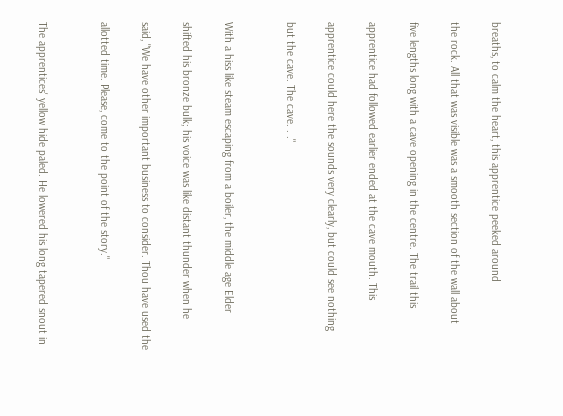breaths, to calm the heart, this apprentice peeked around

the rock. All that was visible was a smooth section of the wall about

five lengths long with a cave opening in the centre. The trail this

apprentice had followed earlier ended at the cave mouth. This

apprentice could here the sounds very clearly, but could see nothing

but the cave. The cave. . ."


With a hiss like steam escaping from a boiler, the middle age Elder

shifted his bronze bulk; his voice was like distant thunder when he

said, "We have other important business to consider. Thou have used the

allotted time. Please, come to the point of the story."


The apprentices' yellow hide paled. He lowered his long tapered snout in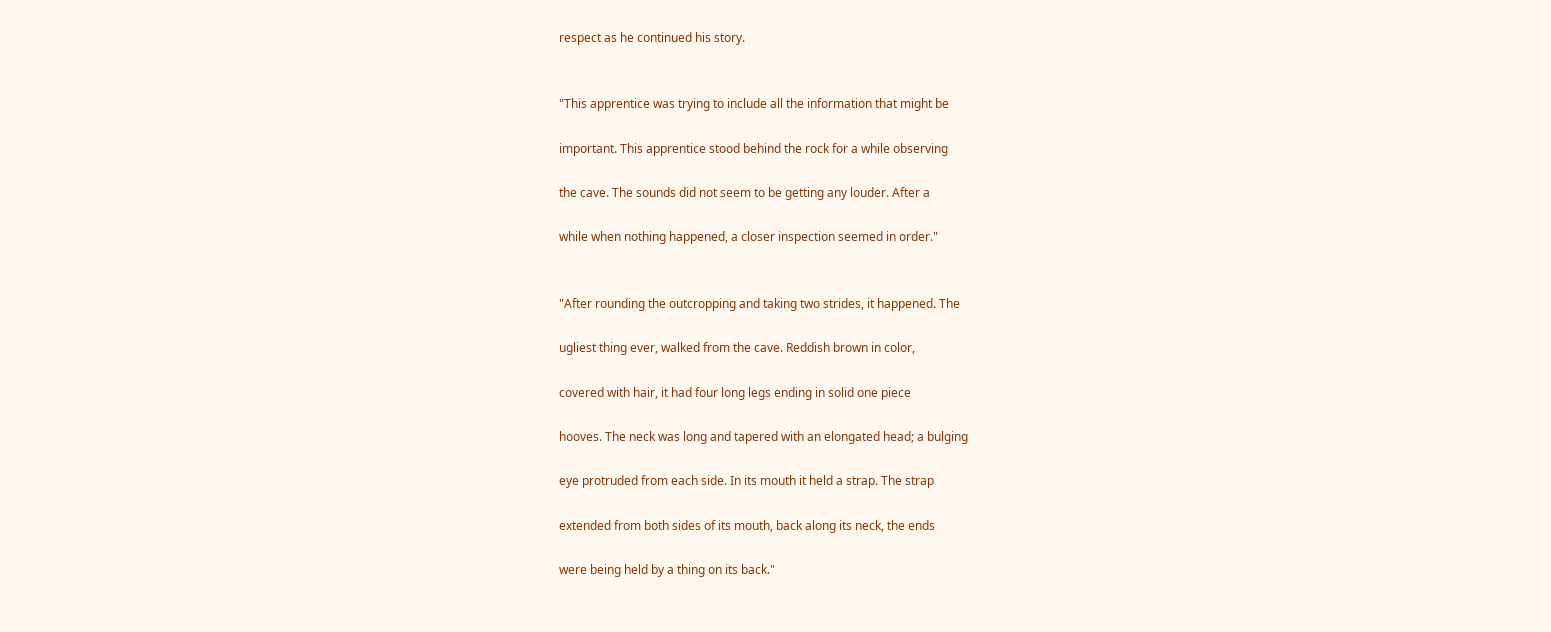respect as he continued his story.


"This apprentice was trying to include all the information that might be

important. This apprentice stood behind the rock for a while observing

the cave. The sounds did not seem to be getting any louder. After a

while when nothing happened, a closer inspection seemed in order."


"After rounding the outcropping and taking two strides, it happened. The

ugliest thing ever, walked from the cave. Reddish brown in color,

covered with hair, it had four long legs ending in solid one piece

hooves. The neck was long and tapered with an elongated head; a bulging

eye protruded from each side. In its mouth it held a strap. The strap

extended from both sides of its mouth, back along its neck, the ends

were being held by a thing on its back."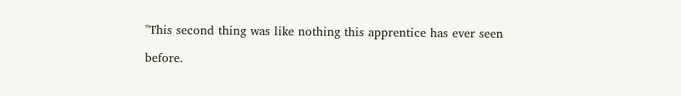"This second thing was like nothing this apprentice has ever seen

before.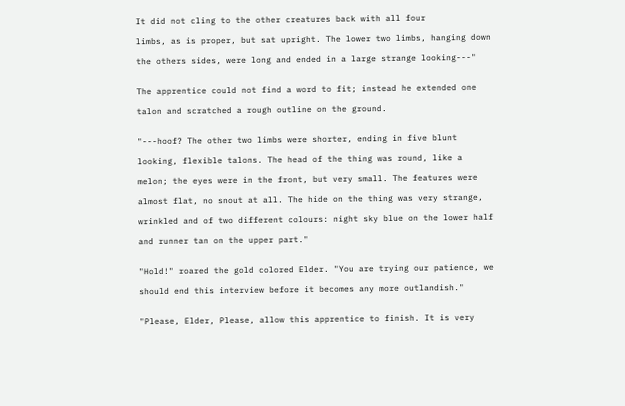It did not cling to the other creatures back with all four

limbs, as is proper, but sat upright. The lower two limbs, hanging down

the others sides, were long and ended in a large strange looking---"


The apprentice could not find a word to fit; instead he extended one

talon and scratched a rough outline on the ground.


"---hoof? The other two limbs were shorter, ending in five blunt

looking, flexible talons. The head of the thing was round, like a

melon; the eyes were in the front, but very small. The features were

almost flat, no snout at all. The hide on the thing was very strange,

wrinkled and of two different colours: night sky blue on the lower half

and runner tan on the upper part."


"Hold!" roared the gold colored Elder. "You are trying our patience, we

should end this interview before it becomes any more outlandish."


"Please, Elder, Please, allow this apprentice to finish. It is very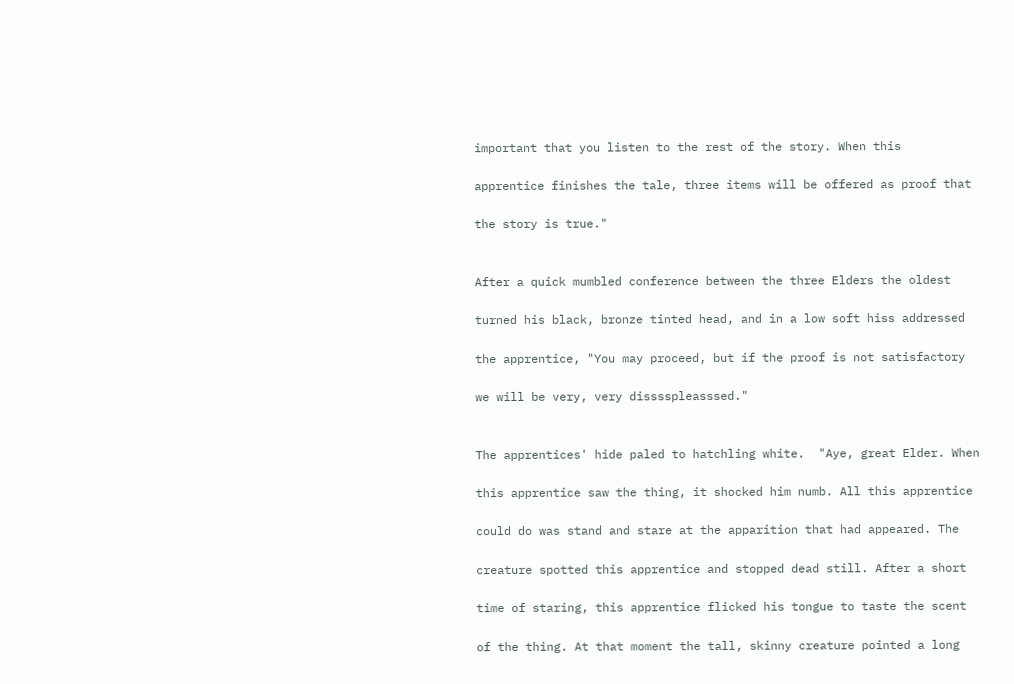important that you listen to the rest of the story. When this

apprentice finishes the tale, three items will be offered as proof that

the story is true."


After a quick mumbled conference between the three Elders the oldest

turned his black, bronze tinted head, and in a low soft hiss addressed

the apprentice, "You may proceed, but if the proof is not satisfactory

we will be very, very disssspleasssed."


The apprentices' hide paled to hatchling white.  "Aye, great Elder. When

this apprentice saw the thing, it shocked him numb. All this apprentice

could do was stand and stare at the apparition that had appeared. The

creature spotted this apprentice and stopped dead still. After a short

time of staring, this apprentice flicked his tongue to taste the scent

of the thing. At that moment the tall, skinny creature pointed a long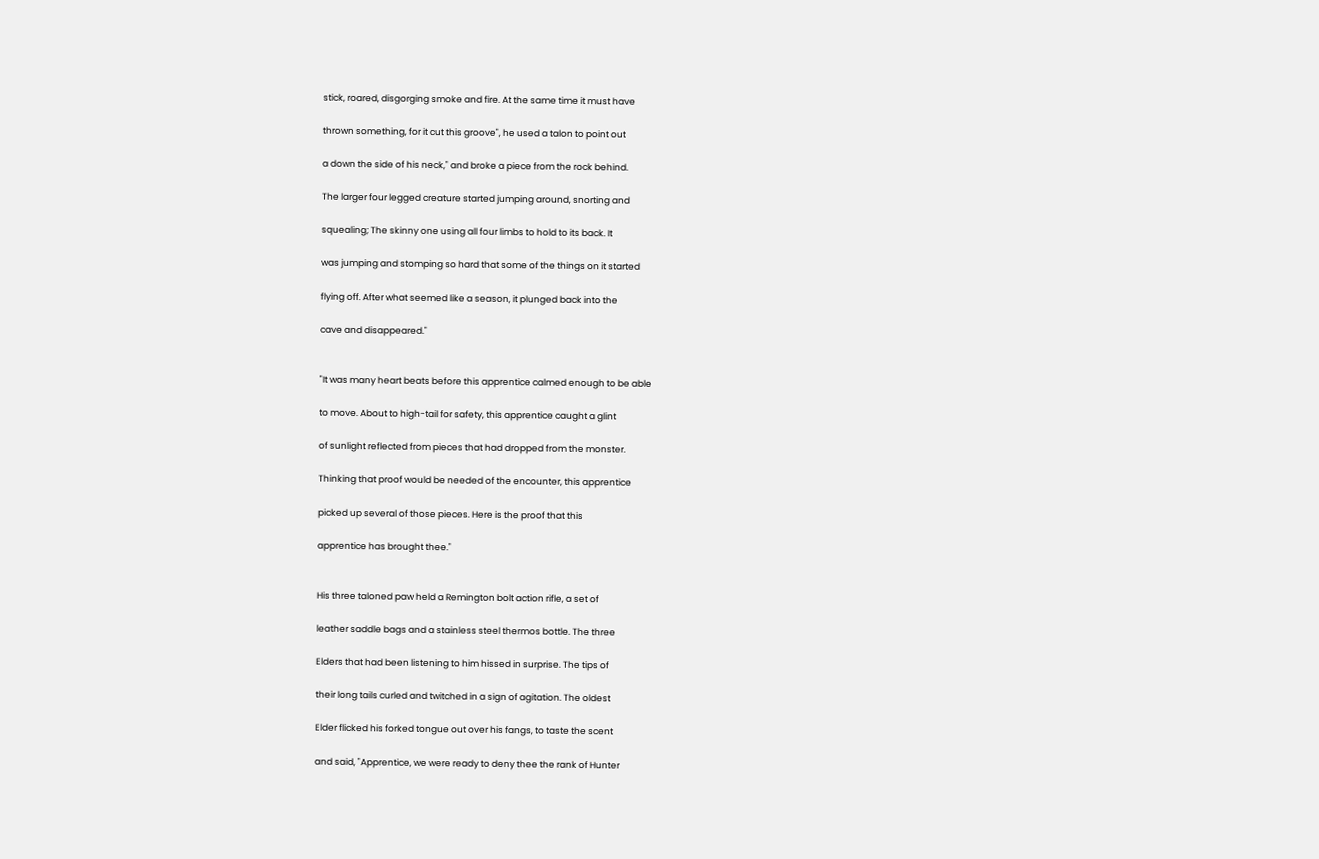stick, roared, disgorging smoke and fire. At the same time it must have

thrown something, for it cut this groove", he used a talon to point out

a down the side of his neck," and broke a piece from the rock behind.

The larger four legged creature started jumping around, snorting and

squealing; The skinny one using all four limbs to hold to its back. It

was jumping and stomping so hard that some of the things on it started

flying off. After what seemed like a season, it plunged back into the

cave and disappeared."


"It was many heart beats before this apprentice calmed enough to be able

to move. About to high-tail for safety, this apprentice caught a glint

of sunlight reflected from pieces that had dropped from the monster.

Thinking that proof would be needed of the encounter, this apprentice

picked up several of those pieces. Here is the proof that this

apprentice has brought thee."


His three taloned paw held a Remington bolt action rifle, a set of

leather saddle bags and a stainless steel thermos bottle. The three

Elders that had been listening to him hissed in surprise. The tips of

their long tails curled and twitched in a sign of agitation. The oldest

Elder flicked his forked tongue out over his fangs, to taste the scent

and said, "Apprentice, we were ready to deny thee the rank of Hunter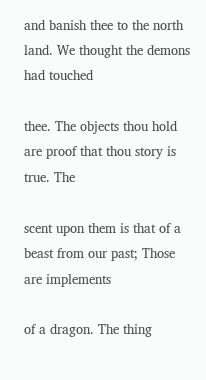and banish thee to the north land. We thought the demons had touched

thee. The objects thou hold are proof that thou story is true. The

scent upon them is that of a beast from our past; Those are implements

of a dragon. The thing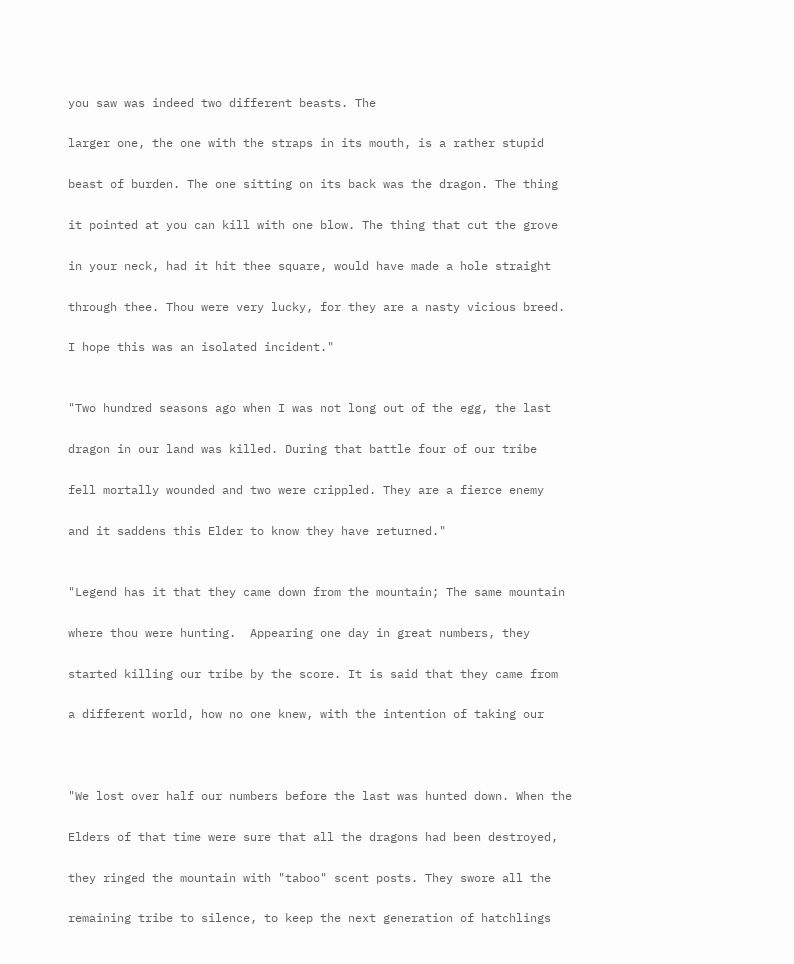you saw was indeed two different beasts. The

larger one, the one with the straps in its mouth, is a rather stupid

beast of burden. The one sitting on its back was the dragon. The thing

it pointed at you can kill with one blow. The thing that cut the grove

in your neck, had it hit thee square, would have made a hole straight

through thee. Thou were very lucky, for they are a nasty vicious breed.

I hope this was an isolated incident."


"Two hundred seasons ago when I was not long out of the egg, the last

dragon in our land was killed. During that battle four of our tribe

fell mortally wounded and two were crippled. They are a fierce enemy

and it saddens this Elder to know they have returned."


"Legend has it that they came down from the mountain; The same mountain

where thou were hunting.  Appearing one day in great numbers, they

started killing our tribe by the score. It is said that they came from

a different world, how no one knew, with the intention of taking our



"We lost over half our numbers before the last was hunted down. When the

Elders of that time were sure that all the dragons had been destroyed,

they ringed the mountain with "taboo" scent posts. They swore all the

remaining tribe to silence, to keep the next generation of hatchlings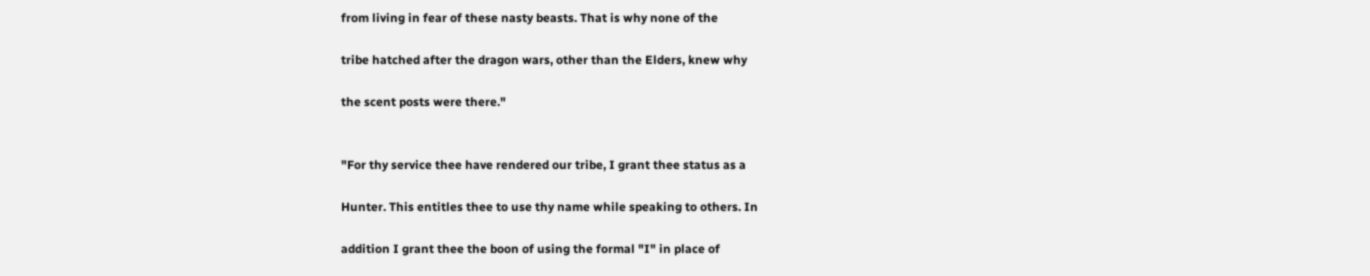from living in fear of these nasty beasts. That is why none of the

tribe hatched after the dragon wars, other than the Elders, knew why

the scent posts were there."


"For thy service thee have rendered our tribe, I grant thee status as a

Hunter. This entitles thee to use thy name while speaking to others. In

addition I grant thee the boon of using the formal "I" in place of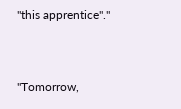"this apprentice"."


"Tomorrow,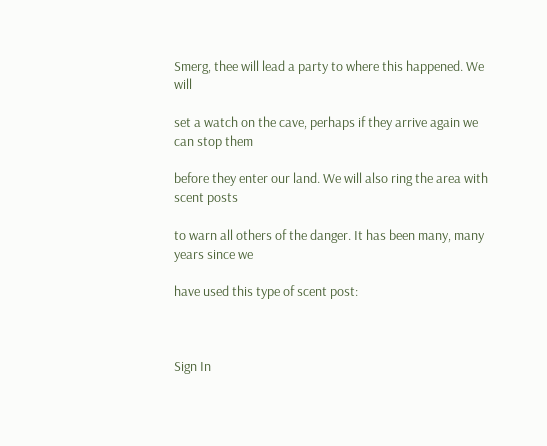Smerg, thee will lead a party to where this happened. We will

set a watch on the cave, perhaps if they arrive again we can stop them

before they enter our land. We will also ring the area with scent posts

to warn all others of the danger. It has been many, many years since we

have used this type of scent post:



Sign In